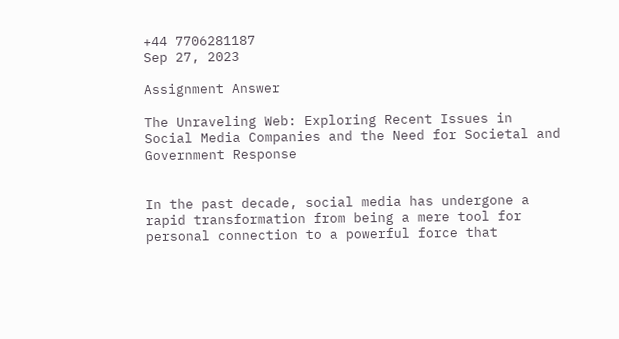+44 7706281187
Sep 27, 2023

Assignment Answer

The Unraveling Web: Exploring Recent Issues in Social Media Companies and the Need for Societal and Government Response


In the past decade, social media has undergone a rapid transformation from being a mere tool for personal connection to a powerful force that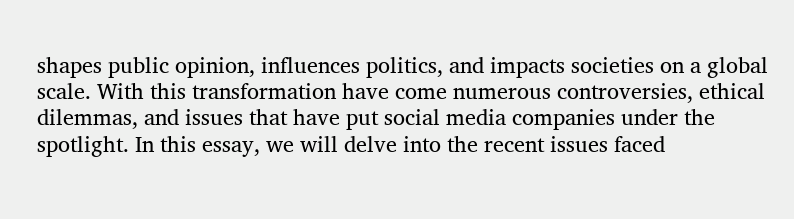shapes public opinion, influences politics, and impacts societies on a global scale. With this transformation have come numerous controversies, ethical dilemmas, and issues that have put social media companies under the spotlight. In this essay, we will delve into the recent issues faced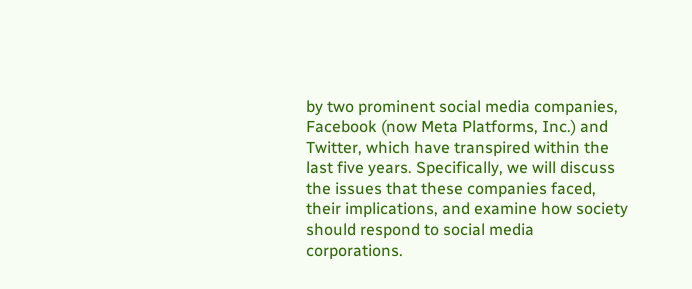by two prominent social media companies, Facebook (now Meta Platforms, Inc.) and Twitter, which have transpired within the last five years. Specifically, we will discuss the issues that these companies faced, their implications, and examine how society should respond to social media corporations.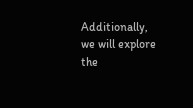Additionally, we will explore the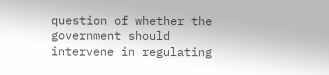question of whether the government should intervene in regulating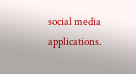social media applications.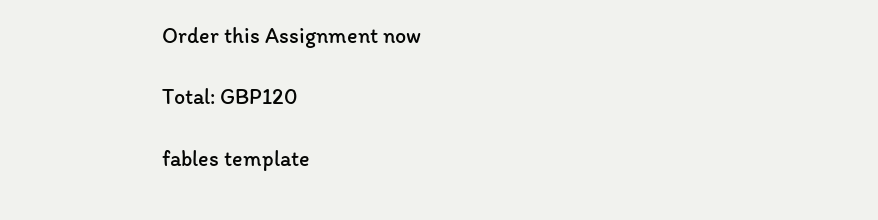Order this Assignment now

Total: GBP120

fables template